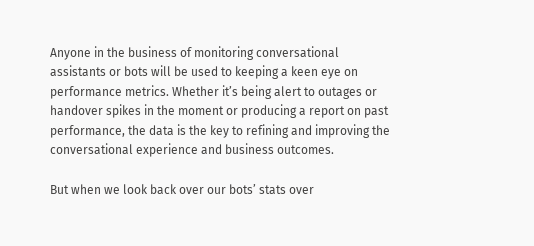Anyone in the business of monitoring conversational assistants or bots will be used to keeping a keen eye on performance metrics. Whether it’s being alert to outages or handover spikes in the moment or producing a report on past performance, the data is the key to refining and improving the conversational experience and business outcomes.

But when we look back over our bots’ stats over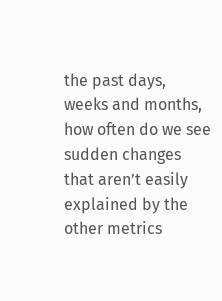the past days, weeks and months, how often do we see sudden changes that aren’t easily explained by the other metrics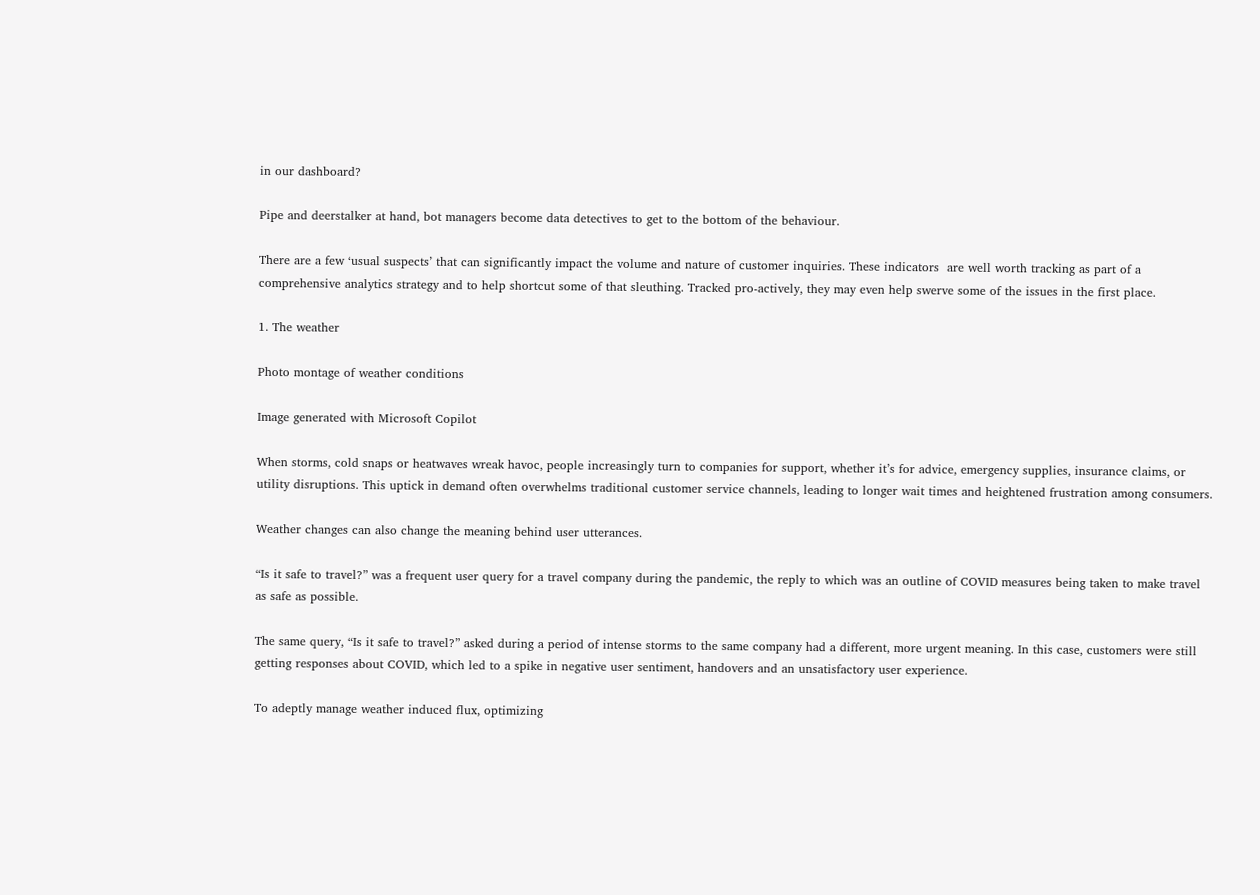in our dashboard?

Pipe and deerstalker at hand, bot managers become data detectives to get to the bottom of the behaviour.

There are a few ‘usual suspects’ that can significantly impact the volume and nature of customer inquiries. These indicators  are well worth tracking as part of a comprehensive analytics strategy and to help shortcut some of that sleuthing. Tracked pro-actively, they may even help swerve some of the issues in the first place.

1. The weather

Photo montage of weather conditions

Image generated with Microsoft Copilot

When storms, cold snaps or heatwaves wreak havoc, people increasingly turn to companies for support, whether it’s for advice, emergency supplies, insurance claims, or utility disruptions. This uptick in demand often overwhelms traditional customer service channels, leading to longer wait times and heightened frustration among consumers.

Weather changes can also change the meaning behind user utterances.

“Is it safe to travel?” was a frequent user query for a travel company during the pandemic, the reply to which was an outline of COVID measures being taken to make travel as safe as possible.

The same query, “Is it safe to travel?” asked during a period of intense storms to the same company had a different, more urgent meaning. In this case, customers were still getting responses about COVID, which led to a spike in negative user sentiment, handovers and an unsatisfactory user experience.

To adeptly manage weather induced flux, optimizing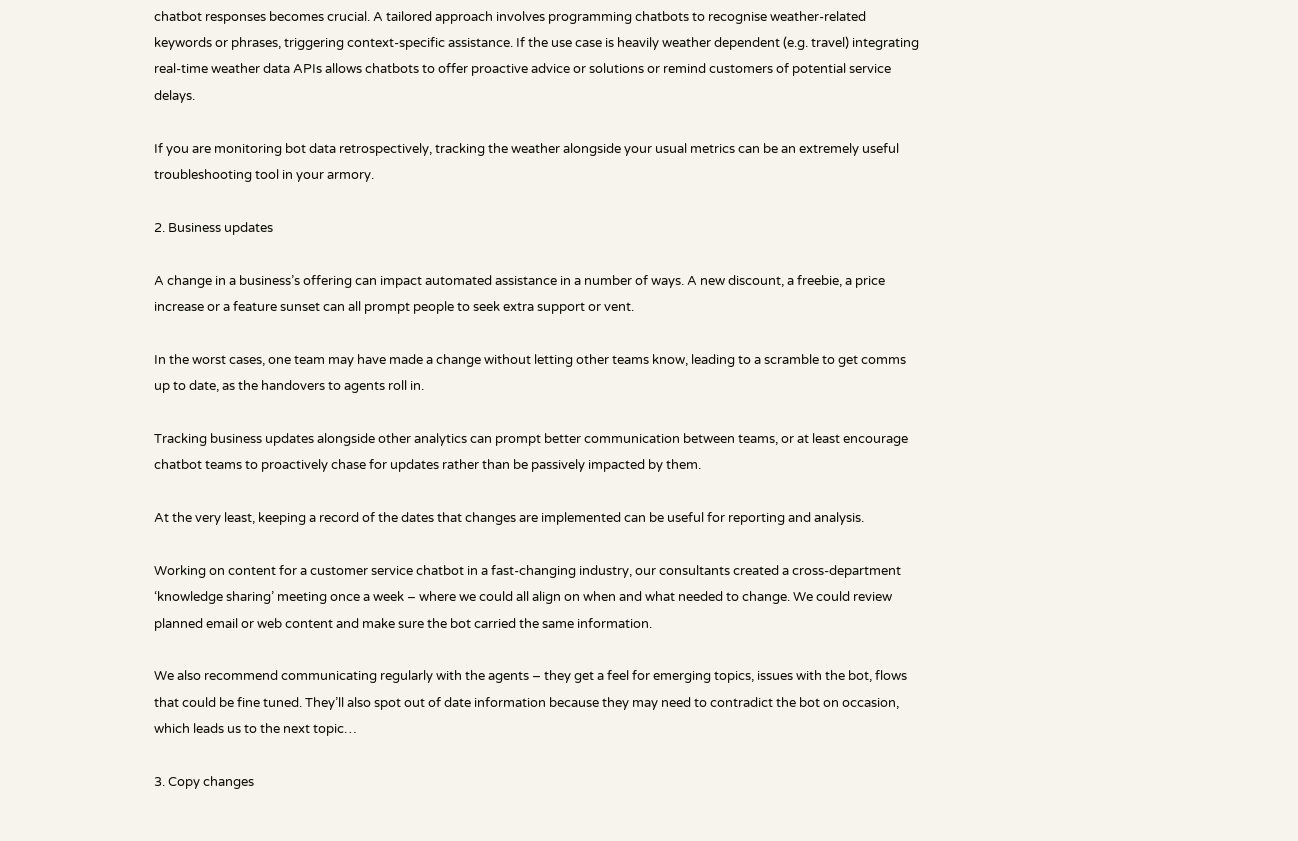chatbot responses becomes crucial. A tailored approach involves programming chatbots to recognise weather-related keywords or phrases, triggering context-specific assistance. If the use case is heavily weather dependent (e.g. travel) integrating real-time weather data APIs allows chatbots to offer proactive advice or solutions or remind customers of potential service delays.

If you are monitoring bot data retrospectively, tracking the weather alongside your usual metrics can be an extremely useful troubleshooting tool in your armory.

2. Business updates

A change in a business’s offering can impact automated assistance in a number of ways. A new discount, a freebie, a price increase or a feature sunset can all prompt people to seek extra support or vent.

In the worst cases, one team may have made a change without letting other teams know, leading to a scramble to get comms up to date, as the handovers to agents roll in.

Tracking business updates alongside other analytics can prompt better communication between teams, or at least encourage chatbot teams to proactively chase for updates rather than be passively impacted by them.

At the very least, keeping a record of the dates that changes are implemented can be useful for reporting and analysis.

Working on content for a customer service chatbot in a fast-changing industry, our consultants created a cross-department ‘knowledge sharing’ meeting once a week – where we could all align on when and what needed to change. We could review planned email or web content and make sure the bot carried the same information.

We also recommend communicating regularly with the agents – they get a feel for emerging topics, issues with the bot, flows that could be fine tuned. They’ll also spot out of date information because they may need to contradict the bot on occasion, which leads us to the next topic…

3. Copy changes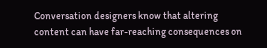Conversation designers know that altering content can have far-reaching consequences on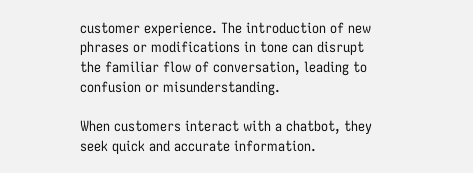customer experience. The introduction of new phrases or modifications in tone can disrupt the familiar flow of conversation, leading to confusion or misunderstanding.

When customers interact with a chatbot, they seek quick and accurate information.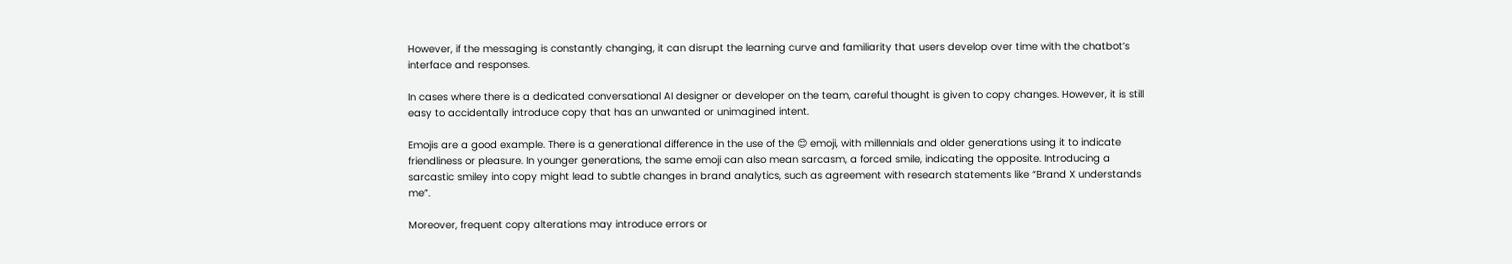However, if the messaging is constantly changing, it can disrupt the learning curve and familiarity that users develop over time with the chatbot’s interface and responses.

In cases where there is a dedicated conversational AI designer or developer on the team, careful thought is given to copy changes. However, it is still easy to accidentally introduce copy that has an unwanted or unimagined intent.

Emojis are a good example. There is a generational difference in the use of the 😊 emoji, with millennials and older generations using it to indicate friendliness or pleasure. In younger generations, the same emoji can also mean sarcasm, a forced smile, indicating the opposite. Introducing a sarcastic smiley into copy might lead to subtle changes in brand analytics, such as agreement with research statements like “Brand X understands me”.

Moreover, frequent copy alterations may introduce errors or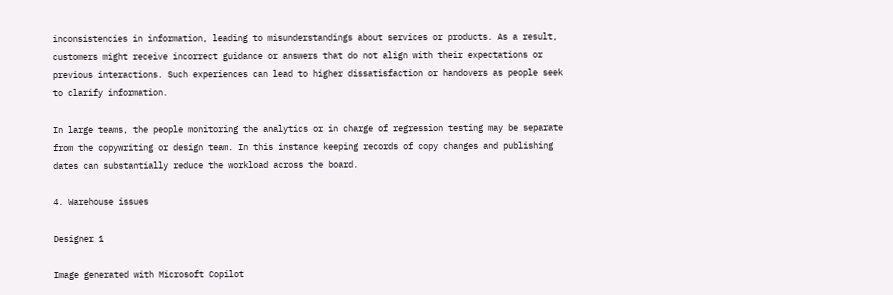inconsistencies in information, leading to misunderstandings about services or products. As a result, customers might receive incorrect guidance or answers that do not align with their expectations or previous interactions. Such experiences can lead to higher dissatisfaction or handovers as people seek to clarify information.

In large teams, the people monitoring the analytics or in charge of regression testing may be separate from the copywriting or design team. In this instance keeping records of copy changes and publishing dates can substantially reduce the workload across the board.

4. Warehouse issues

Designer 1

Image generated with Microsoft Copilot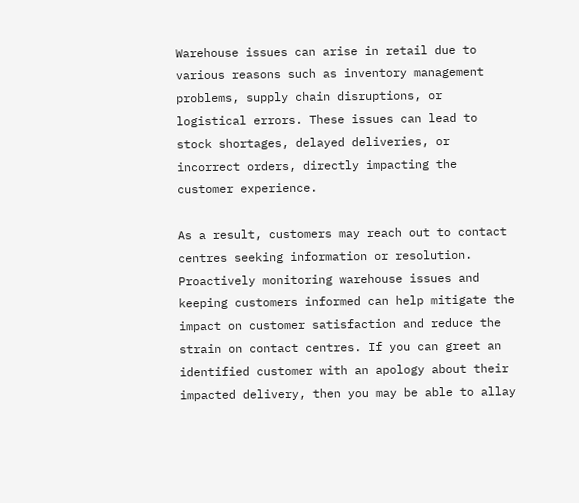Warehouse issues can arise in retail due to various reasons such as inventory management problems, supply chain disruptions, or logistical errors. These issues can lead to stock shortages, delayed deliveries, or incorrect orders, directly impacting the customer experience.

As a result, customers may reach out to contact centres seeking information or resolution. Proactively monitoring warehouse issues and keeping customers informed can help mitigate the impact on customer satisfaction and reduce the strain on contact centres. If you can greet an identified customer with an apology about their impacted delivery, then you may be able to allay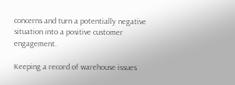concerns and turn a potentially negative situation into a positive customer engagement.

Keeping a record of warehouse issues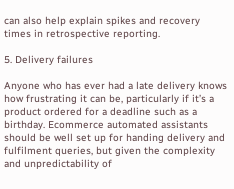can also help explain spikes and recovery times in retrospective reporting.

5. Delivery failures

Anyone who has ever had a late delivery knows how frustrating it can be, particularly if it’s a product ordered for a deadline such as a birthday. Ecommerce automated assistants should be well set up for handing delivery and fulfilment queries, but given the complexity and unpredictability of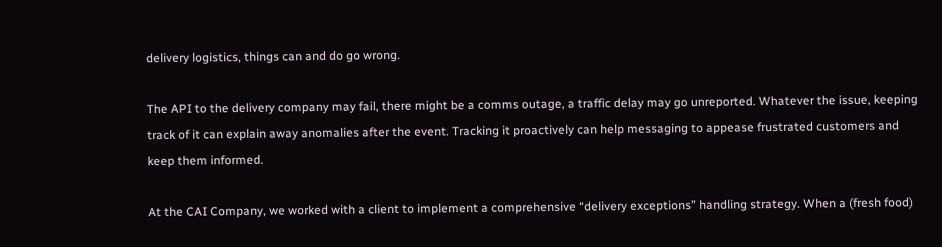delivery logistics, things can and do go wrong.

The API to the delivery company may fail, there might be a comms outage, a traffic delay may go unreported. Whatever the issue, keeping track of it can explain away anomalies after the event. Tracking it proactively can help messaging to appease frustrated customers and keep them informed.

At the CAI Company, we worked with a client to implement a comprehensive “delivery exceptions” handling strategy. When a (fresh food)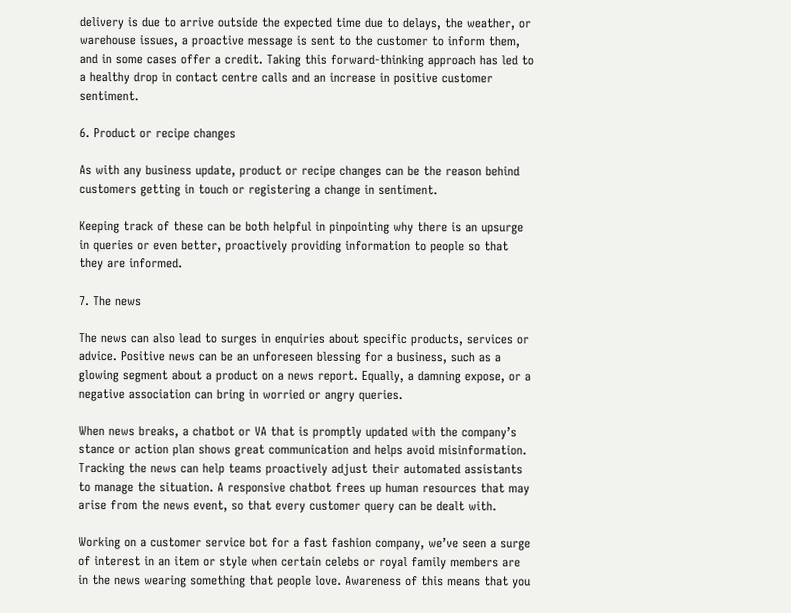delivery is due to arrive outside the expected time due to delays, the weather, or warehouse issues, a proactive message is sent to the customer to inform them, and in some cases offer a credit. Taking this forward-thinking approach has led to a healthy drop in contact centre calls and an increase in positive customer sentiment.

6. Product or recipe changes

As with any business update, product or recipe changes can be the reason behind customers getting in touch or registering a change in sentiment.

Keeping track of these can be both helpful in pinpointing why there is an upsurge in queries or even better, proactively providing information to people so that they are informed.

7. The news

The news can also lead to surges in enquiries about specific products, services or advice. Positive news can be an unforeseen blessing for a business, such as a glowing segment about a product on a news report. Equally, a damning expose, or a negative association can bring in worried or angry queries.

When news breaks, a chatbot or VA that is promptly updated with the company’s stance or action plan shows great communication and helps avoid misinformation. Tracking the news can help teams proactively adjust their automated assistants to manage the situation. A responsive chatbot frees up human resources that may arise from the news event, so that every customer query can be dealt with.

Working on a customer service bot for a fast fashion company, we’ve seen a surge of interest in an item or style when certain celebs or royal family members are in the news wearing something that people love. Awareness of this means that you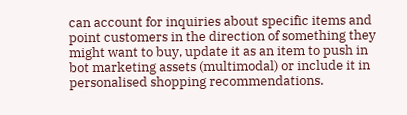can account for inquiries about specific items and point customers in the direction of something they might want to buy, update it as an item to push in bot marketing assets (multimodal) or include it in personalised shopping recommendations.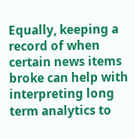Equally, keeping a record of when certain news items broke can help with interpreting long term analytics to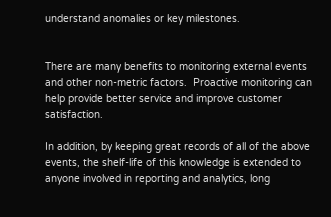understand anomalies or key milestones.


There are many benefits to monitoring external events and other non-metric factors.  Proactive monitoring can help provide better service and improve customer satisfaction.

In addition, by keeping great records of all of the above events, the shelf-life of this knowledge is extended to anyone involved in reporting and analytics, long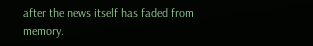after the news itself has faded from memory.